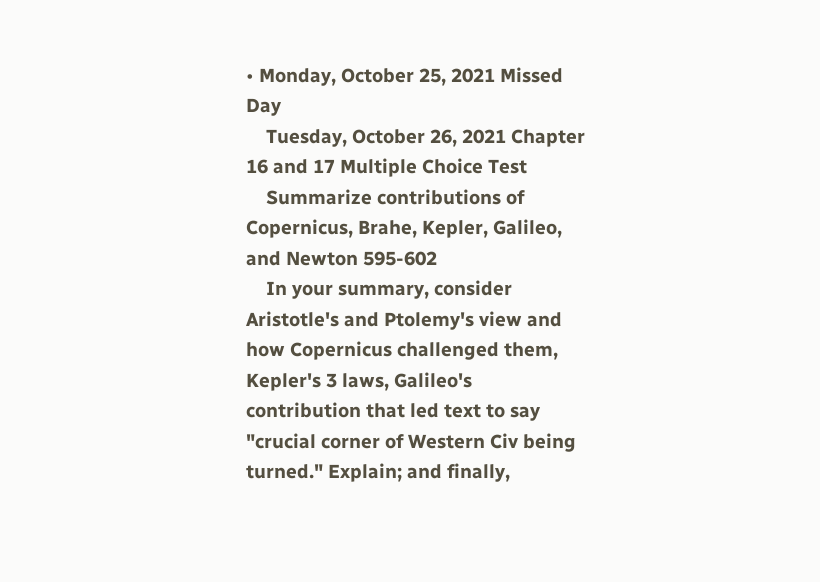• Monday, October 25, 2021 Missed Day
    Tuesday, October 26, 2021 Chapter 16 and 17 Multiple Choice Test
    Summarize contributions of Copernicus, Brahe, Kepler, Galileo, and Newton 595-602
    In your summary, consider Aristotle's and Ptolemy's view and how Copernicus challenged them, Kepler's 3 laws, Galileo's contribution that led text to say "crucial corner of Western Civ being turned." Explain; and finally,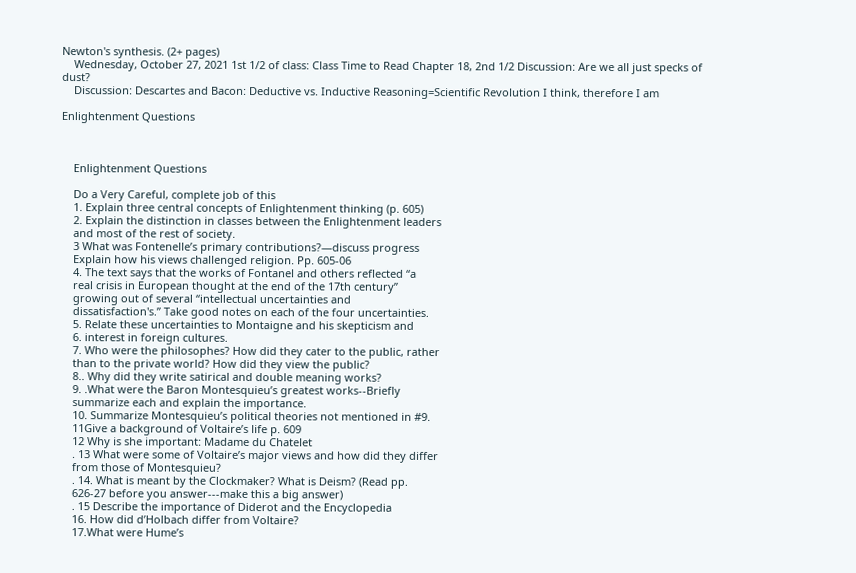Newton's synthesis. (2+ pages)
    Wednesday, October 27, 2021 1st 1/2 of class: Class Time to Read Chapter 18, 2nd 1/2 Discussion: Are we all just specks of dust?
    Discussion: Descartes and Bacon: Deductive vs. Inductive Reasoning=Scientific Revolution I think, therefore I am

Enlightenment Questions



    Enlightenment Questions

    Do a Very Careful, complete job of this
    1. Explain three central concepts of Enlightenment thinking (p. 605)
    2. Explain the distinction in classes between the Enlightenment leaders
    and most of the rest of society.
    3 What was Fontenelle’s primary contributions?—discuss progress
    Explain how his views challenged religion. Pp. 605-06
    4. The text says that the works of Fontanel and others reflected “a
    real crisis in European thought at the end of the 17th century”
    growing out of several “intellectual uncertainties and
    dissatisfaction's.” Take good notes on each of the four uncertainties.
    5. Relate these uncertainties to Montaigne and his skepticism and
    6. interest in foreign cultures.
    7. Who were the philosophes? How did they cater to the public, rather
    than to the private world? How did they view the public?
    8.. Why did they write satirical and double meaning works?
    9. .What were the Baron Montesquieu’s greatest works--Briefly
    summarize each and explain the importance.
    10. Summarize Montesquieu’s political theories not mentioned in #9.
    11Give a background of Voltaire’s life p. 609
    12 Why is she important: Madame du Chatelet
    . 13 What were some of Voltaire’s major views and how did they differ
    from those of Montesquieu?
    . 14. What is meant by the Clockmaker? What is Deism? (Read pp.
    626-27 before you answer---make this a big answer)
    . 15 Describe the importance of Diderot and the Encyclopedia
    16. How did d’Holbach differ from Voltaire?
    17.What were Hume’s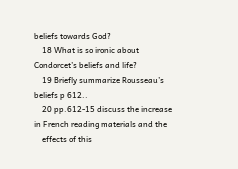beliefs towards God?
    18 What is so ironic about Condorcet’s beliefs and life?
    19 Briefly summarize Rousseau’s beliefs p 612..
    20 pp.612-15 discuss the increase in French reading materials and the
    effects of this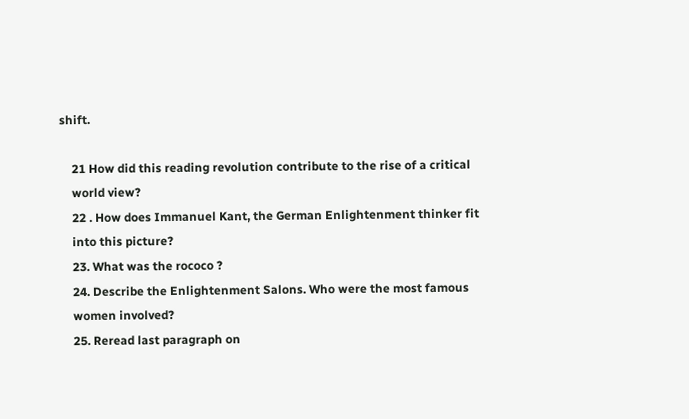shift.

    21 How did this reading revolution contribute to the rise of a critical
    world view?
    22 . How does Immanuel Kant, the German Enlightenment thinker fit
    into this picture?
    23. What was the rococo ?
    24. Describe the Enlightenment Salons. Who were the most famous
    women involved?
    25. Reread last paragraph on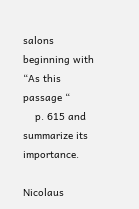salons beginning with “As this passage “
    p. 615 and summarize its importance.

Nicolaus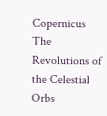Copernicus The Revolutions of the Celestial Orbs